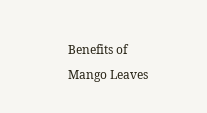Benefits of Mango Leaves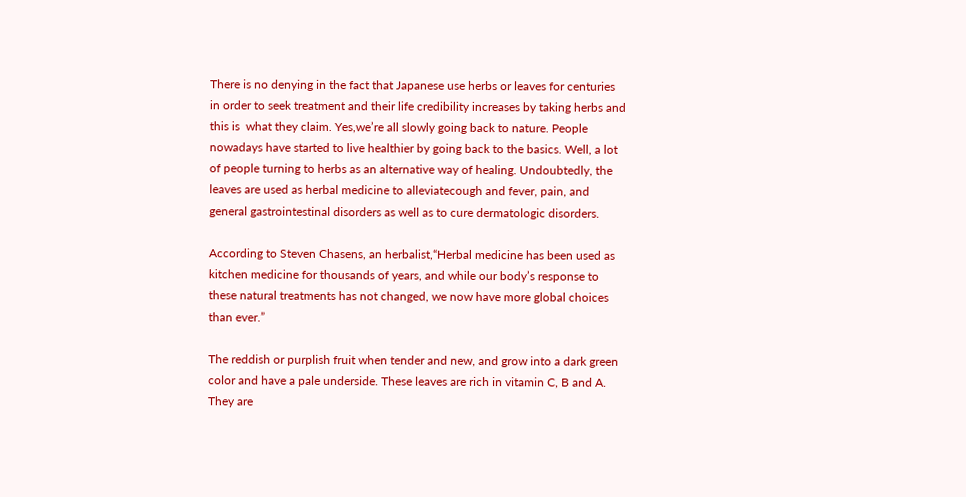There is no denying in the fact that Japanese use herbs or leaves for centuries in order to seek treatment and their life credibility increases by taking herbs and this is  what they claim. Yes,we’re all slowly going back to nature. People nowadays have started to live healthier by going back to the basics. Well, a lot of people turning to herbs as an alternative way of healing. Undoubtedly, the leaves are used as herbal medicine to alleviatecough and fever, pain, and general gastrointestinal disorders as well as to cure dermatologic disorders.

According to Steven Chasens, an herbalist,“Herbal medicine has been used as kitchen medicine for thousands of years, and while our body’s response to these natural treatments has not changed, we now have more global choices than ever.”

The reddish or purplish fruit when tender and new, and grow into a dark green color and have a pale underside. These leaves are rich in vitamin C, B and A. They are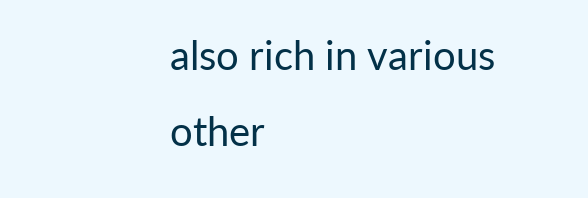also rich in various other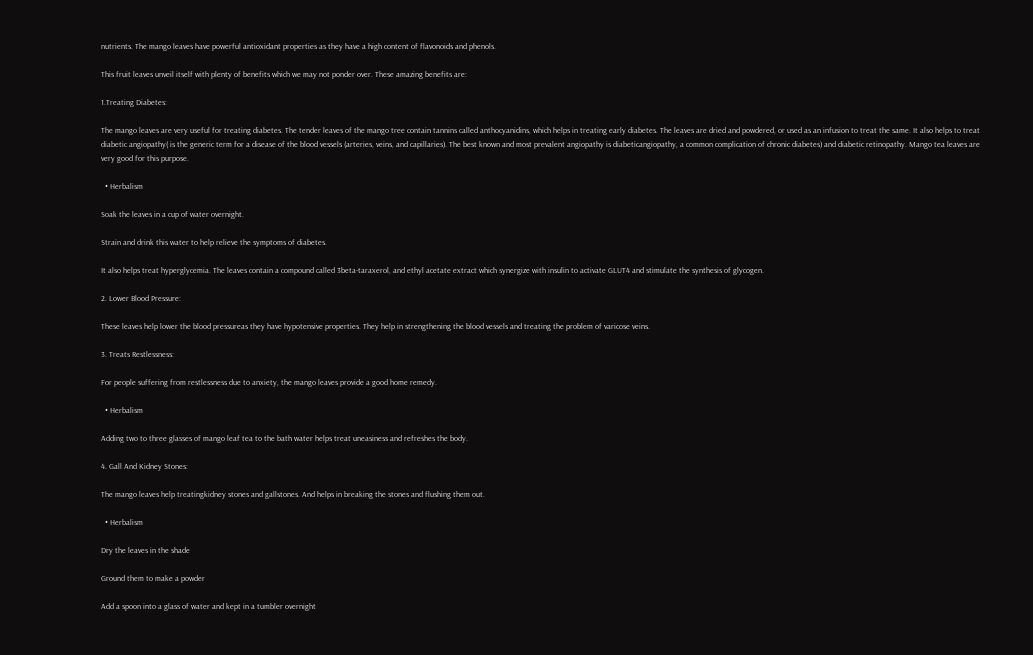nutrients. The mango leaves have powerful antioxidant properties as they have a high content of flavonoids and phenols.

This fruit leaves unveil itself with plenty of benefits which we may not ponder over. These amazing benefits are:

1.Treating Diabetes:

The mango leaves are very useful for treating diabetes. The tender leaves of the mango tree contain tannins called anthocyanidins, which helps in treating early diabetes. The leaves are dried and powdered, or used as an infusion to treat the same. It also helps to treat diabetic angiopathy( is the generic term for a disease of the blood vessels (arteries, veins, and capillaries). The best known and most prevalent angiopathy is diabeticangiopathy, a common complication of chronic diabetes) and diabetic retinopathy. Mango tea leaves are very good for this purpose.

  • Herbalism

Soak the leaves in a cup of water overnight.

Strain and drink this water to help relieve the symptoms of diabetes.

It also helps treat hyperglycemia. The leaves contain a compound called 3beta-taraxerol, and ethyl acetate extract which synergize with insulin to activate GLUT4 and stimulate the synthesis of glycogen.

2. Lower Blood Pressure:

These leaves help lower the blood pressureas they have hypotensive properties. They help in strengthening the blood vessels and treating the problem of varicose veins.

3. Treats Restlessness:

For people suffering from restlessness due to anxiety, the mango leaves provide a good home remedy.

  • Herbalism

Adding two to three glasses of mango leaf tea to the bath water helps treat uneasiness and refreshes the body.

4. Gall And Kidney Stones:

The mango leaves help treatingkidney stones and gallstones. And helps in breaking the stones and flushing them out.

  • Herbalism

Dry the leaves in the shade

Ground them to make a powder

Add a spoon into a glass of water and kept in a tumbler overnight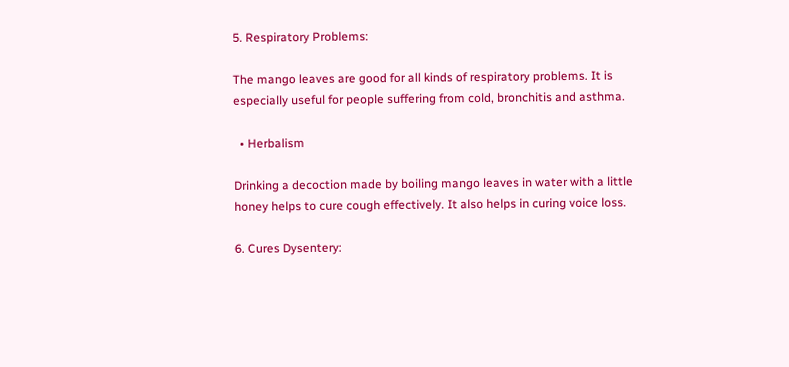5. Respiratory Problems:

The mango leaves are good for all kinds of respiratory problems. It is especially useful for people suffering from cold, bronchitis and asthma.

  • Herbalism

Drinking a decoction made by boiling mango leaves in water with a little honey helps to cure cough effectively. It also helps in curing voice loss.

6. Cures Dysentery: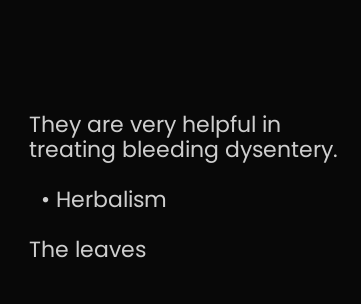They are very helpful in treating bleeding dysentery.

  • Herbalism

The leaves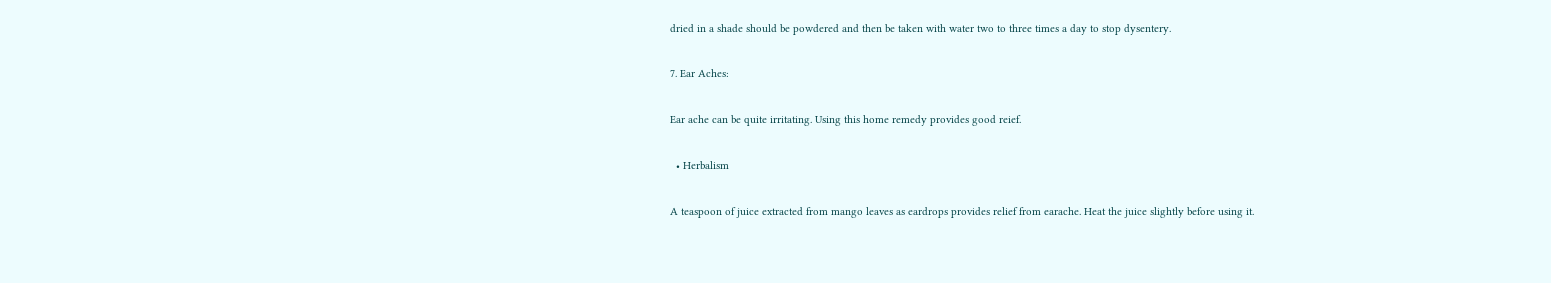dried in a shade should be powdered and then be taken with water two to three times a day to stop dysentery.

7. Ear Aches:

Ear ache can be quite irritating. Using this home remedy provides good reief.

  • Herbalism

A teaspoon of juice extracted from mango leaves as eardrops provides relief from earache. Heat the juice slightly before using it.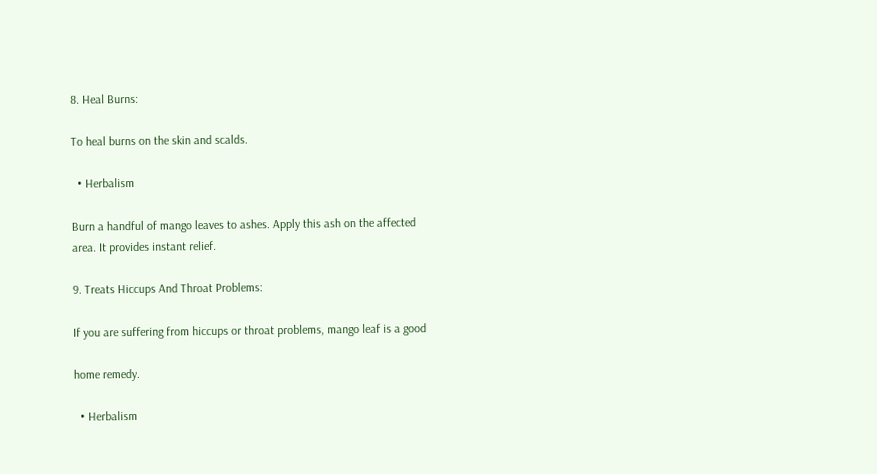8. Heal Burns:

To heal burns on the skin and scalds.

  • Herbalism

Burn a handful of mango leaves to ashes. Apply this ash on the affected area. It provides instant relief.

9. Treats Hiccups And Throat Problems:

If you are suffering from hiccups or throat problems, mango leaf is a good

home remedy.

  • Herbalism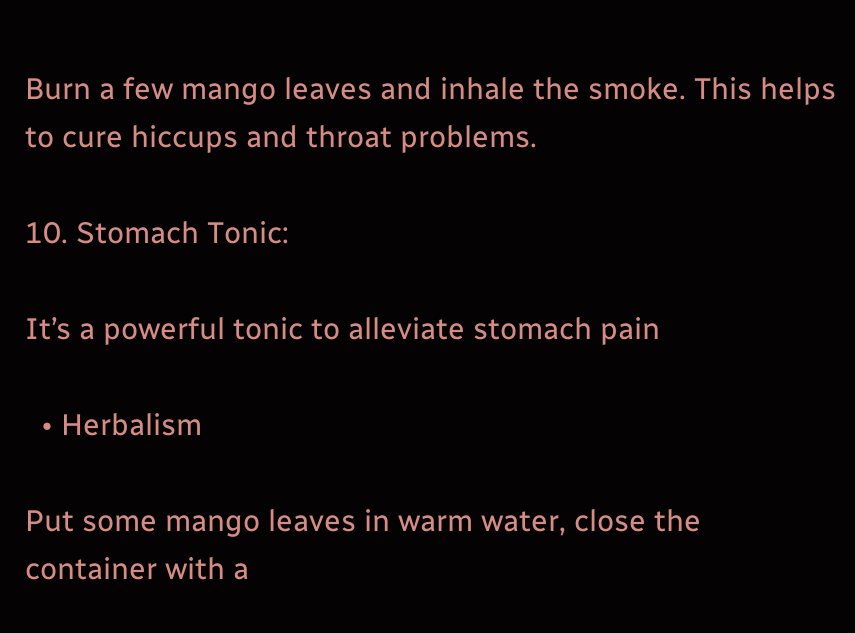Burn a few mango leaves and inhale the smoke. This helps to cure hiccups and throat problems.

10. Stomach Tonic:

It’s a powerful tonic to alleviate stomach pain

  • Herbalism

Put some mango leaves in warm water, close the container with a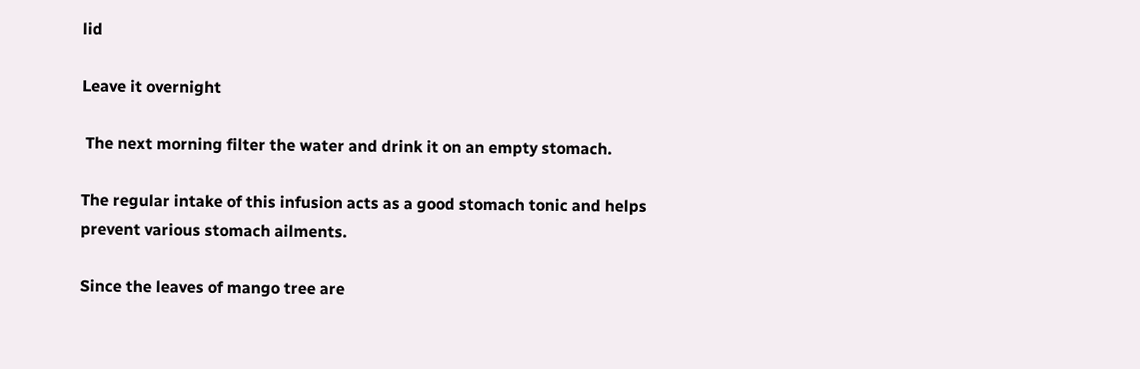lid

Leave it overnight

 The next morning filter the water and drink it on an empty stomach.

The regular intake of this infusion acts as a good stomach tonic and helps prevent various stomach ailments.

Since the leaves of mango tree are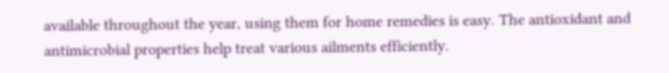available throughout the year, using them for home remedies is easy. The antioxidant and antimicrobial properties help treat various ailments efficiently.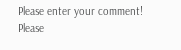Please enter your comment!
Please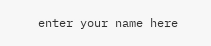enter your name here